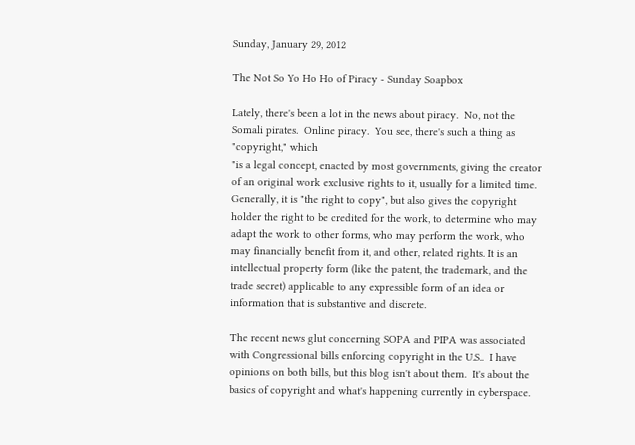Sunday, January 29, 2012

The Not So Yo Ho Ho of Piracy - Sunday Soapbox

Lately, there's been a lot in the news about piracy.  No, not the Somali pirates.  Online piracy.  You see, there's such a thing as "copyright," which
"is a legal concept, enacted by most governments, giving the creator of an original work exclusive rights to it, usually for a limited time. Generally, it is "the right to copy", but also gives the copyright holder the right to be credited for the work, to determine who may adapt the work to other forms, who may perform the work, who may financially benefit from it, and other, related rights. It is an intellectual property form (like the patent, the trademark, and the trade secret) applicable to any expressible form of an idea or information that is substantive and discrete.

The recent news glut concerning SOPA and PIPA was associated with Congressional bills enforcing copyright in the U.S..  I have opinions on both bills, but this blog isn't about them.  It's about the basics of copyright and what's happening currently in cyberspace.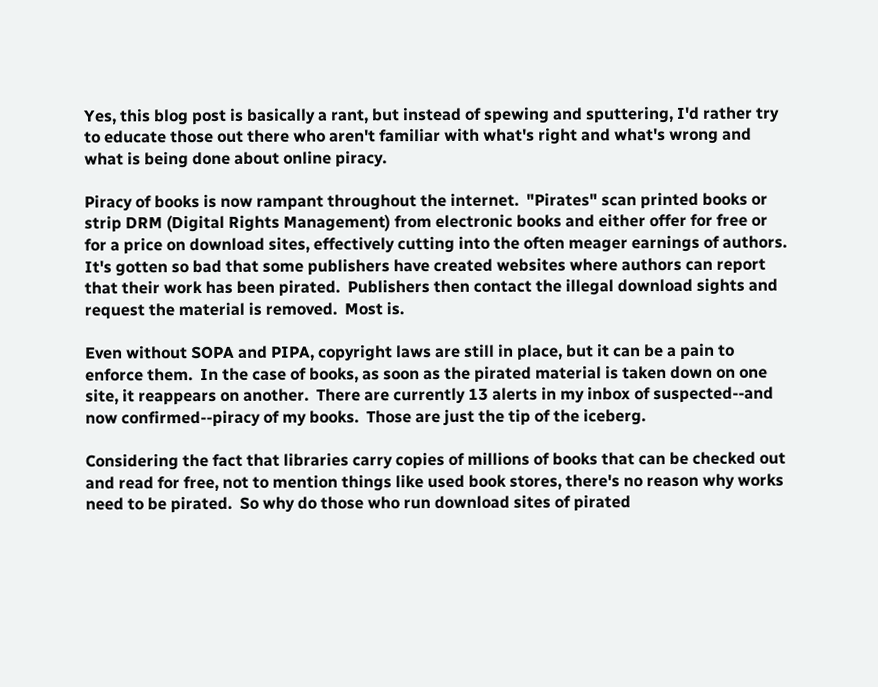Yes, this blog post is basically a rant, but instead of spewing and sputtering, I'd rather try to educate those out there who aren't familiar with what's right and what's wrong and what is being done about online piracy.

Piracy of books is now rampant throughout the internet.  "Pirates" scan printed books or strip DRM (Digital Rights Management) from electronic books and either offer for free or for a price on download sites, effectively cutting into the often meager earnings of authors.  It's gotten so bad that some publishers have created websites where authors can report that their work has been pirated.  Publishers then contact the illegal download sights and request the material is removed.  Most is.

Even without SOPA and PIPA, copyright laws are still in place, but it can be a pain to enforce them.  In the case of books, as soon as the pirated material is taken down on one site, it reappears on another.  There are currently 13 alerts in my inbox of suspected--and now confirmed--piracy of my books.  Those are just the tip of the iceberg.

Considering the fact that libraries carry copies of millions of books that can be checked out and read for free, not to mention things like used book stores, there's no reason why works need to be pirated.  So why do those who run download sites of pirated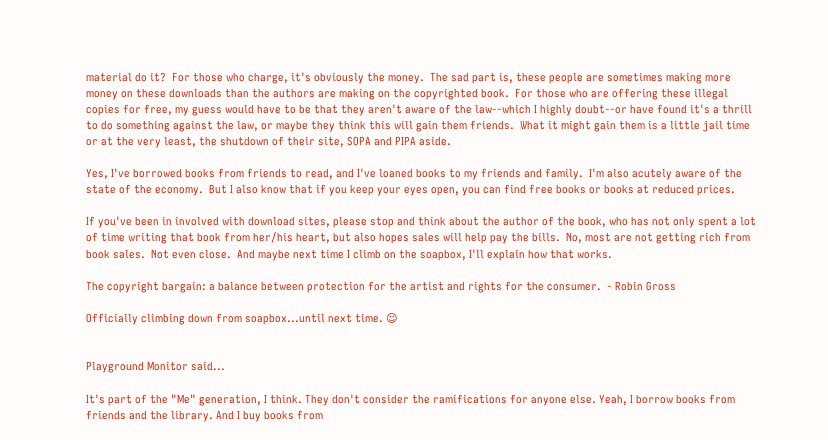material do it?  For those who charge, it's obviously the money.  The sad part is, these people are sometimes making more money on these downloads than the authors are making on the copyrighted book.  For those who are offering these illegal copies for free, my guess would have to be that they aren't aware of the law--which I highly doubt--or have found it's a thrill to do something against the law, or maybe they think this will gain them friends.  What it might gain them is a little jail time or at the very least, the shutdown of their site, SOPA and PIPA aside.

Yes, I've borrowed books from friends to read, and I've loaned books to my friends and family.  I'm also acutely aware of the state of the economy.  But I also know that if you keep your eyes open, you can find free books or books at reduced prices.

If you've been in involved with download sites, please stop and think about the author of the book, who has not only spent a lot of time writing that book from her/his heart, but also hopes sales will help pay the bills.  No, most are not getting rich from book sales.  Not even close.  And maybe next time I climb on the soapbox, I'll explain how that works.

The copyright bargain: a balance between protection for the artist and rights for the consumer.  - Robin Gross

Officially climbing down from soapbox...until next time. ☺


Playground Monitor said...

It's part of the "Me" generation, I think. They don't consider the ramifications for anyone else. Yeah, I borrow books from friends and the library. And I buy books from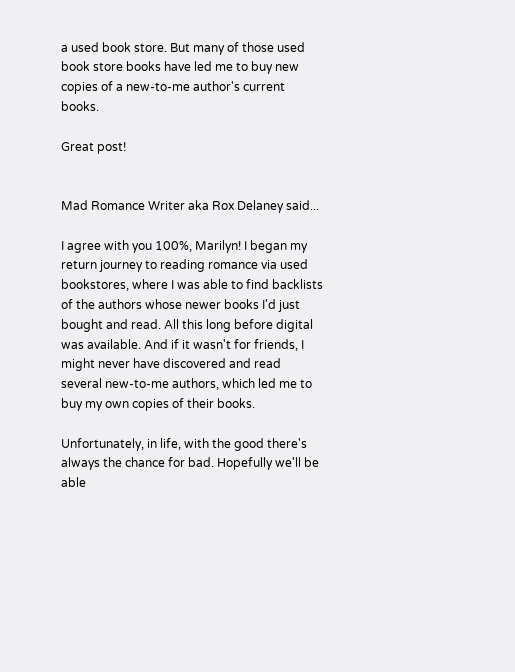a used book store. But many of those used book store books have led me to buy new copies of a new-to-me author's current books.

Great post!


Mad Romance Writer aka Rox Delaney said...

I agree with you 100%, Marilyn! I began my return journey to reading romance via used bookstores, where I was able to find backlists of the authors whose newer books I'd just bought and read. All this long before digital was available. And if it wasn't for friends, I might never have discovered and read several new-to-me authors, which led me to buy my own copies of their books.

Unfortunately, in life, with the good there's always the chance for bad. Hopefully we'll be able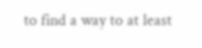to find a way to at least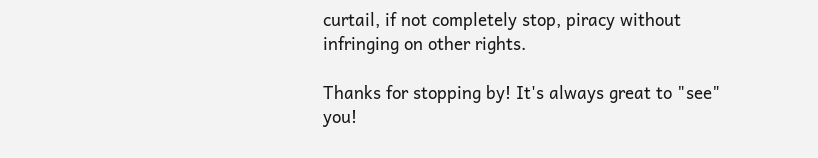curtail, if not completely stop, piracy without infringing on other rights.

Thanks for stopping by! It's always great to "see" you!